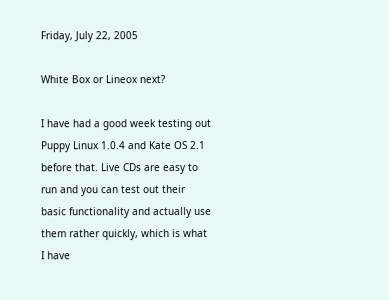Friday, July 22, 2005

White Box or Lineox next?

I have had a good week testing out Puppy Linux 1.0.4 and Kate OS 2.1 before that. Live CDs are easy to run and you can test out their basic functionality and actually use them rather quickly, which is what I have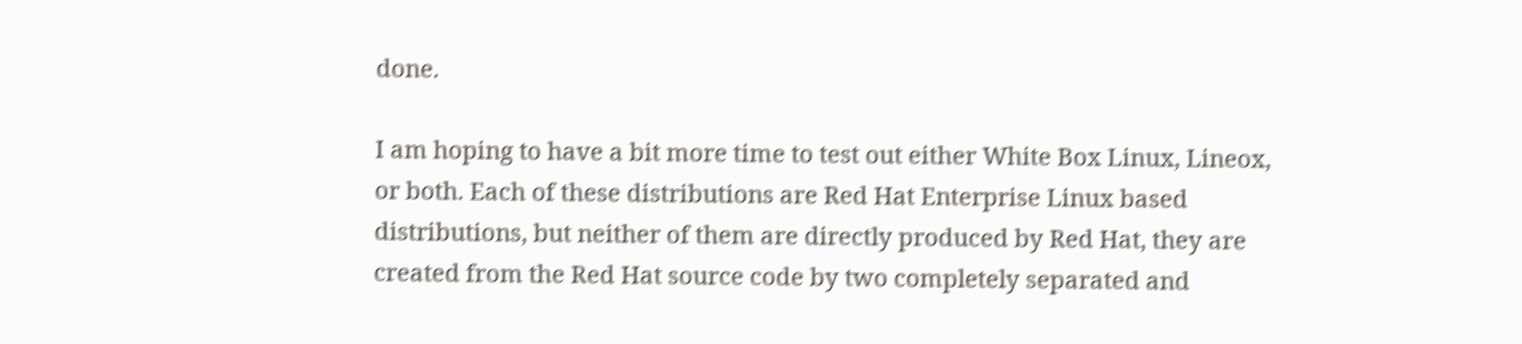done.

I am hoping to have a bit more time to test out either White Box Linux, Lineox, or both. Each of these distributions are Red Hat Enterprise Linux based distributions, but neither of them are directly produced by Red Hat, they are created from the Red Hat source code by two completely separated and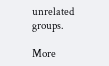unrelated groups.

More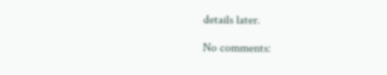details later.

No comments: